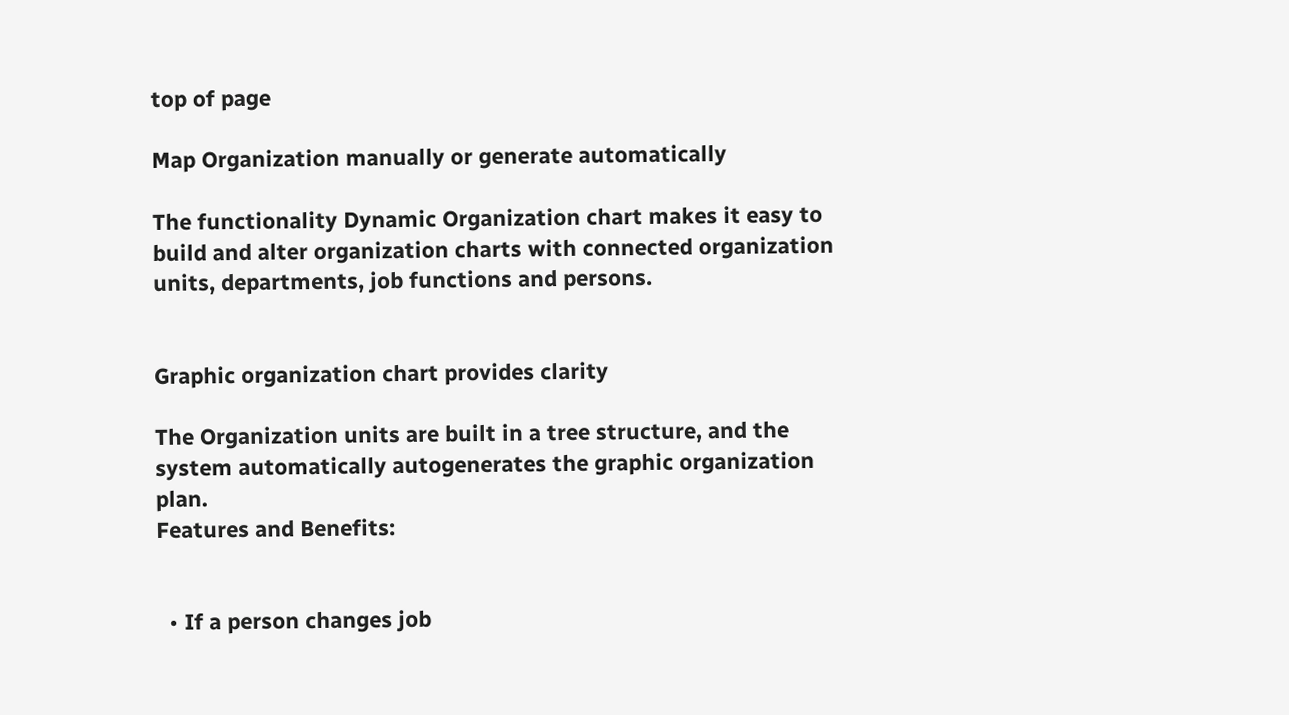top of page

Map Organization manually or generate automatically

The functionality Dynamic Organization chart makes it easy to build and alter organization charts with connected organization units, departments, job functions and persons.


Graphic organization chart provides clarity

The Organization units are built in a tree structure, and the system automatically autogenerates the graphic organization plan.
Features and Benefits:


  • If a person changes job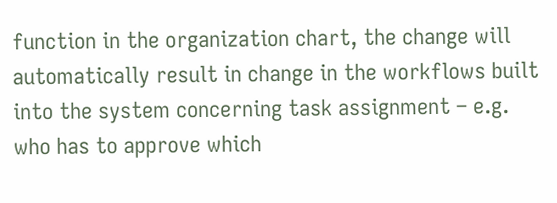function in the organization chart, the change will automatically result in change in the workflows built into the system concerning task assignment – e.g. who has to approve which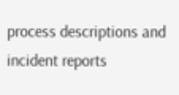process descriptions and incident reports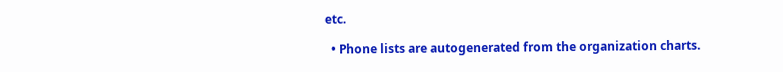etc.

  • Phone lists are autogenerated from the organization charts.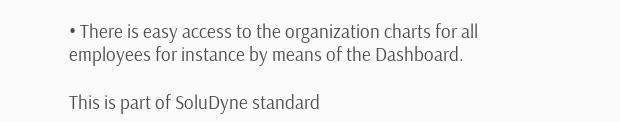• There is easy access to the organization charts for all employees for instance by means of the Dashboard.

This is part of SoluDyne standard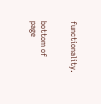functionality.


bottom of page